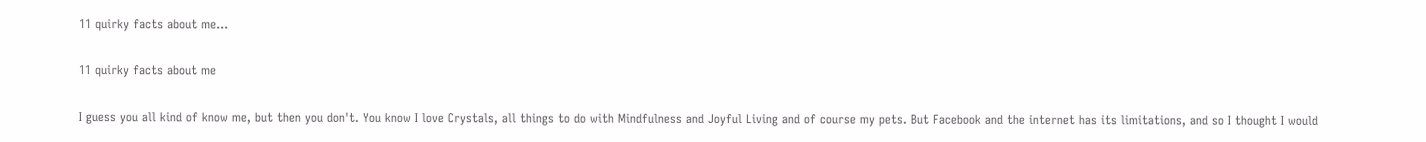11 quirky facts about me...

11 quirky facts about me

I guess you all kind of know me, but then you don't. You know I love Crystals, all things to do with Mindfulness and Joyful Living and of course my pets. But Facebook and the internet has its limitations, and so I thought I would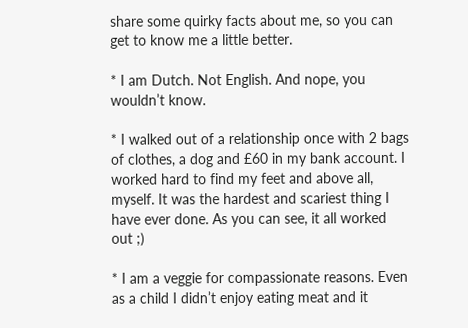share some quirky facts about me, so you can get to know me a little better.

* I am Dutch. Not English. And nope, you wouldn’t know.

* I walked out of a relationship once with 2 bags of clothes, a dog and £60 in my bank account. I worked hard to find my feet and above all, myself. It was the hardest and scariest thing I have ever done. As you can see, it all worked out ;)

* I am a veggie for compassionate reasons. Even as a child I didn’t enjoy eating meat and it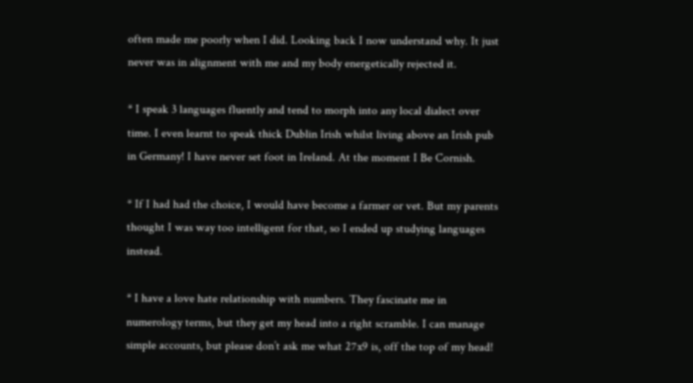often made me poorly when I did. Looking back I now understand why. It just never was in alignment with me and my body energetically rejected it.

* I speak 3 languages fluently and tend to morph into any local dialect over time. I even learnt to speak thick Dublin Irish whilst living above an Irish pub in Germany! I have never set foot in Ireland. At the moment I Be Cornish.

* If I had had the choice, I would have become a farmer or vet. But my parents thought I was way too intelligent for that, so I ended up studying languages instead.

* I have a love hate relationship with numbers. They fascinate me in numerology terms, but they get my head into a right scramble. I can manage simple accounts, but please don’t ask me what 27x9 is, off the top of my head!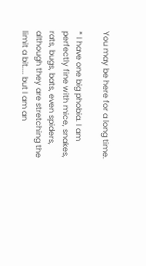You may be here for a long time.

* I have one big phobia. I am perfectly fine with mice, snakes, rats, bugs, bats, even spiders, although they are stretching the limit a bit.... but I am an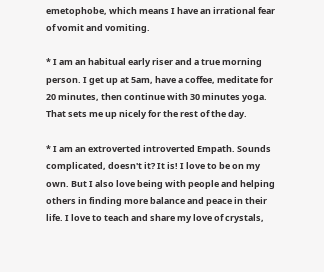emetophobe, which means I have an irrational fear of vomit and vomiting.

* I am an habitual early riser and a true morning person. I get up at 5am, have a coffee, meditate for 20 minutes, then continue with 30 minutes yoga. That sets me up nicely for the rest of the day.

* I am an extroverted introverted Empath. Sounds complicated, doesn't it? It is! I love to be on my own. But I also love being with people and helping others in finding more balance and peace in their life. I love to teach and share my love of crystals,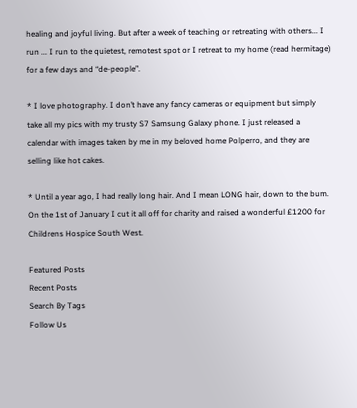healing and joyful living. But after a week of teaching or retreating with others... I run ... I run to the quietest, remotest spot or I retreat to my home (read hermitage) for a few days and “de-people”.

* I love photography. I don’t have any fancy cameras or equipment but simply take all my pics with my trusty S7 Samsung Galaxy phone. I just released a calendar with images taken by me in my beloved home Polperro, and they are selling like hot cakes.

* Until a year ago, I had really long hair. And I mean LONG hair, down to the bum. On the 1st of January I cut it all off for charity and raised a wonderful £1200 for Childrens Hospice South West.

Featured Posts
Recent Posts
Search By Tags
Follow Us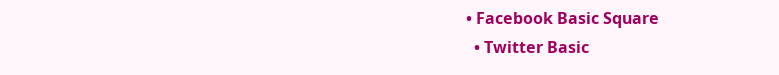• Facebook Basic Square
  • Twitter Basic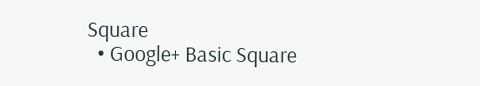Square
  • Google+ Basic Square